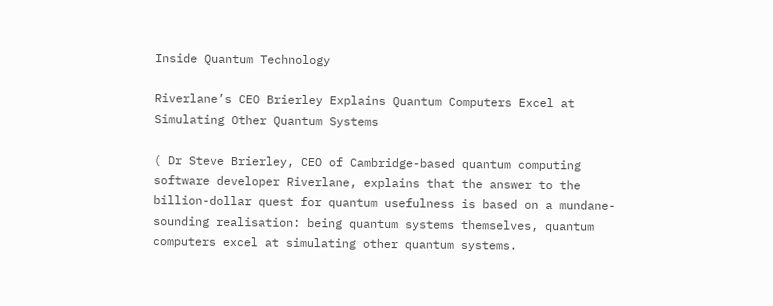Inside Quantum Technology

Riverlane’s CEO Brierley Explains Quantum Computers Excel at Simulating Other Quantum Systems

( Dr Steve Brierley, CEO of Cambridge-based quantum computing software developer Riverlane, explains that the answer to the billion-dollar quest for quantum usefulness is based on a mundane-sounding realisation: being quantum systems themselves, quantum computers excel at simulating other quantum systems.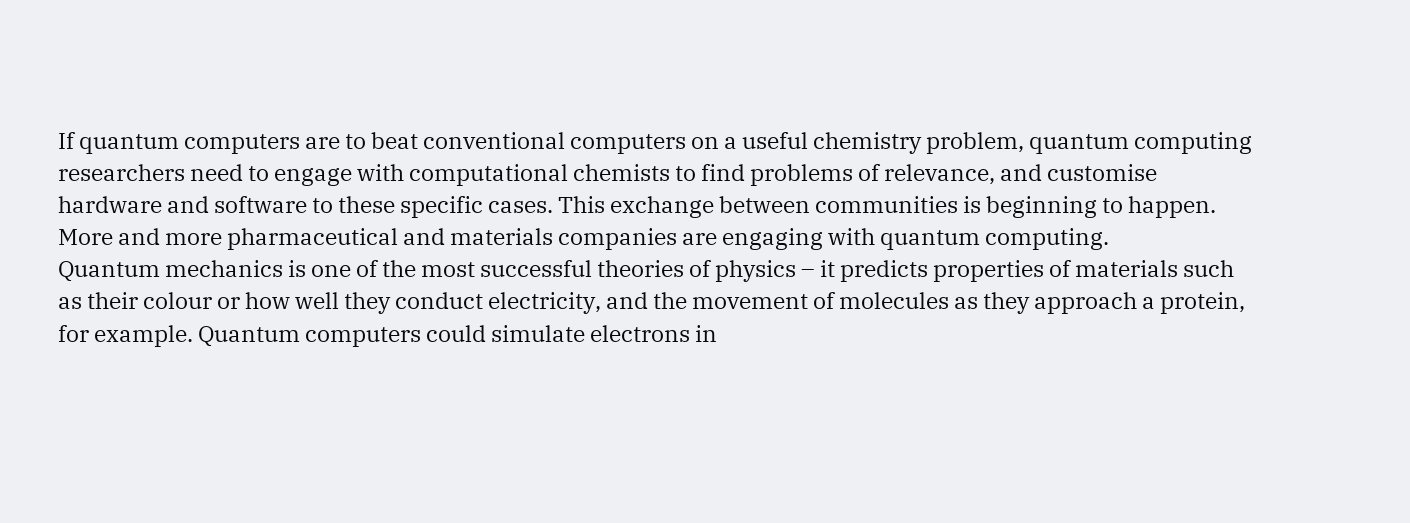If quantum computers are to beat conventional computers on a useful chemistry problem, quantum computing researchers need to engage with computational chemists to find problems of relevance, and customise hardware and software to these specific cases. This exchange between communities is beginning to happen. More and more pharmaceutical and materials companies are engaging with quantum computing.
Quantum mechanics is one of the most successful theories of physics – it predicts properties of materials such as their colour or how well they conduct electricity, and the movement of molecules as they approach a protein, for example. Quantum computers could simulate electrons in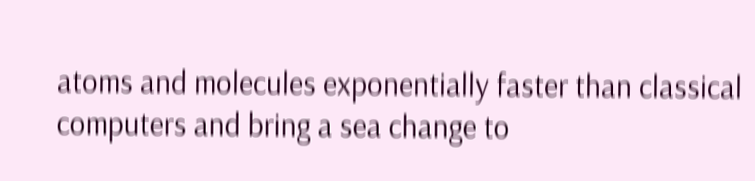atoms and molecules exponentially faster than classical computers and bring a sea change to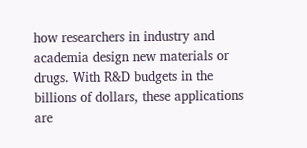how researchers in industry and academia design new materials or drugs. With R&D budgets in the billions of dollars, these applications are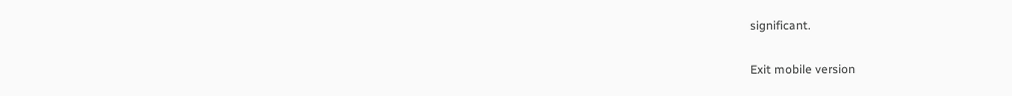significant.

Exit mobile version